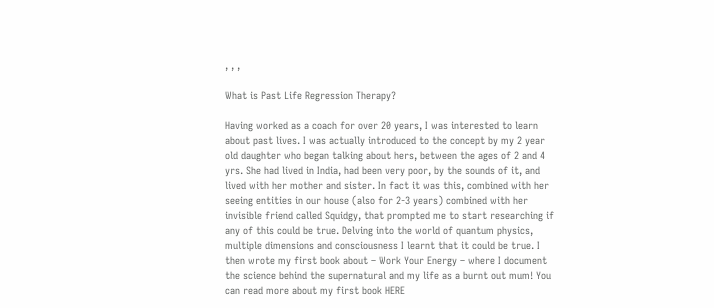, , ,

What is Past Life Regression Therapy?

Having worked as a coach for over 20 years, I was interested to learn about past lives. I was actually introduced to the concept by my 2 year old daughter who began talking about hers, between the ages of 2 and 4 yrs. She had lived in India, had been very poor, by the sounds of it, and lived with her mother and sister. In fact it was this, combined with her seeing entities in our house (also for 2-3 years) combined with her invisible friend called Squidgy, that prompted me to start researching if any of this could be true. Delving into the world of quantum physics, multiple dimensions and consciousness I learnt that it could be true. I then wrote my first book about – Work Your Energy – where I document the science behind the supernatural and my life as a burnt out mum! You can read more about my first book HERE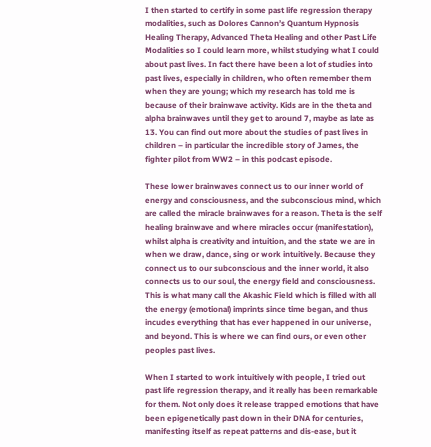I then started to certify in some past life regression therapy modalities, such as Dolores Cannon’s Quantum Hypnosis Healing Therapy, Advanced Theta Healing and other Past Life Modalities so I could learn more, whilst studying what I could about past lives. In fact there have been a lot of studies into past lives, especially in children, who often remember them when they are young; which my research has told me is because of their brainwave activity. Kids are in the theta and alpha brainwaves until they get to around 7, maybe as late as 13. You can find out more about the studies of past lives in children – in particular the incredible story of James, the fighter pilot from WW2 – in this podcast episode.

These lower brainwaves connect us to our inner world of energy and consciousness, and the subconscious mind, which are called the miracle brainwaves for a reason. Theta is the self healing brainwave and where miracles occur (manifestation), whilst alpha is creativity and intuition, and the state we are in when we draw, dance, sing or work intuitively. Because they connect us to our subconscious and the inner world, it also connects us to our soul, the energy field and consciousness. This is what many call the Akashic Field which is filled with all the energy (emotional) imprints since time began, and thus incudes everything that has ever happened in our universe, and beyond. This is where we can find ours, or even other peoples past lives.

When I started to work intuitively with people, I tried out past life regression therapy, and it really has been remarkable for them. Not only does it release trapped emotions that have been epigenetically past down in their DNA for centuries, manifesting itself as repeat patterns and dis-ease, but it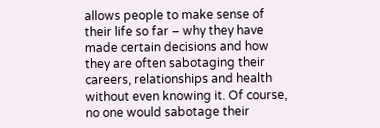allows people to make sense of their life so far – why they have made certain decisions and how they are often sabotaging their careers, relationships and health without even knowing it. Of course, no one would sabotage their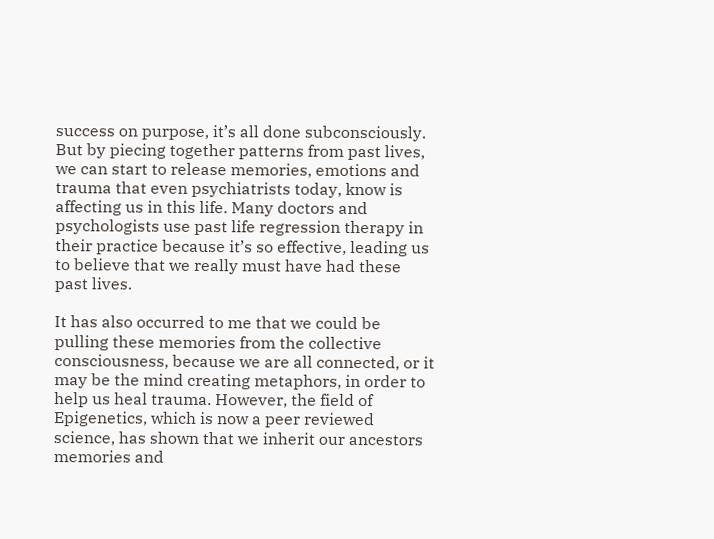success on purpose, it’s all done subconsciously. But by piecing together patterns from past lives, we can start to release memories, emotions and trauma that even psychiatrists today, know is affecting us in this life. Many doctors and psychologists use past life regression therapy in their practice because it’s so effective, leading us to believe that we really must have had these past lives.

It has also occurred to me that we could be pulling these memories from the collective consciousness, because we are all connected, or it may be the mind creating metaphors, in order to help us heal trauma. However, the field of Epigenetics, which is now a peer reviewed science, has shown that we inherit our ancestors memories and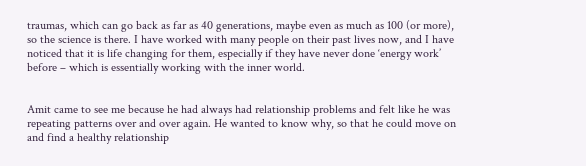traumas, which can go back as far as 40 generations, maybe even as much as 100 (or more), so the science is there. I have worked with many people on their past lives now, and I have noticed that it is life changing for them, especially if they have never done ‘energy work’ before – which is essentially working with the inner world.


Amit came to see me because he had always had relationship problems and felt like he was repeating patterns over and over again. He wanted to know why, so that he could move on and find a healthy relationship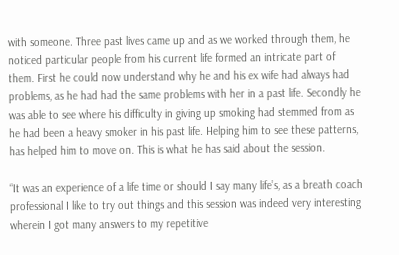with someone. Three past lives came up and as we worked through them, he noticed particular people from his current life formed an intricate part of them. First he could now understand why he and his ex wife had always had problems, as he had had the same problems with her in a past life. Secondly he was able to see where his difficulty in giving up smoking had stemmed from as he had been a heavy smoker in his past life. Helping him to see these patterns, has helped him to move on. This is what he has said about the session.

“It was an experience of a life time or should I say many life’s, as a breath coach professional I like to try out things and this session was indeed very interesting wherein I got many answers to my repetitive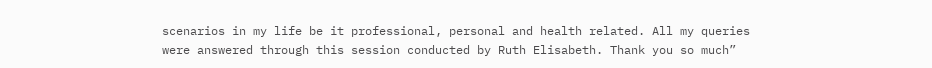scenarios in my life be it professional, personal and health related. All my queries were answered through this session conducted by Ruth Elisabeth. Thank you so much”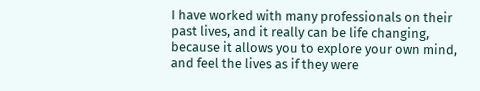I have worked with many professionals on their past lives, and it really can be life changing, because it allows you to explore your own mind, and feel the lives as if they were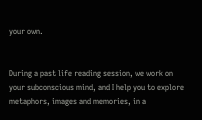your own.


During a past life reading session, we work on your subconscious mind, and I help you to explore metaphors, images and memories, in a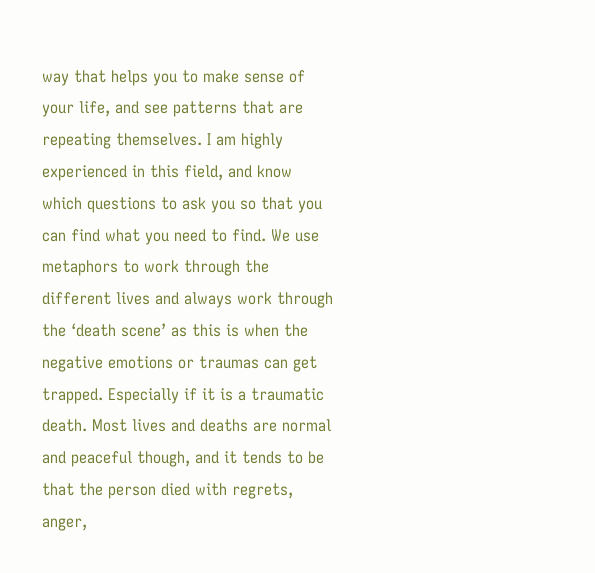way that helps you to make sense of your life, and see patterns that are repeating themselves. I am highly experienced in this field, and know which questions to ask you so that you can find what you need to find. We use metaphors to work through the different lives and always work through the ‘death scene’ as this is when the negative emotions or traumas can get trapped. Especially if it is a traumatic death. Most lives and deaths are normal and peaceful though, and it tends to be that the person died with regrets, anger,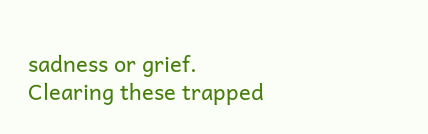sadness or grief. Clearing these trapped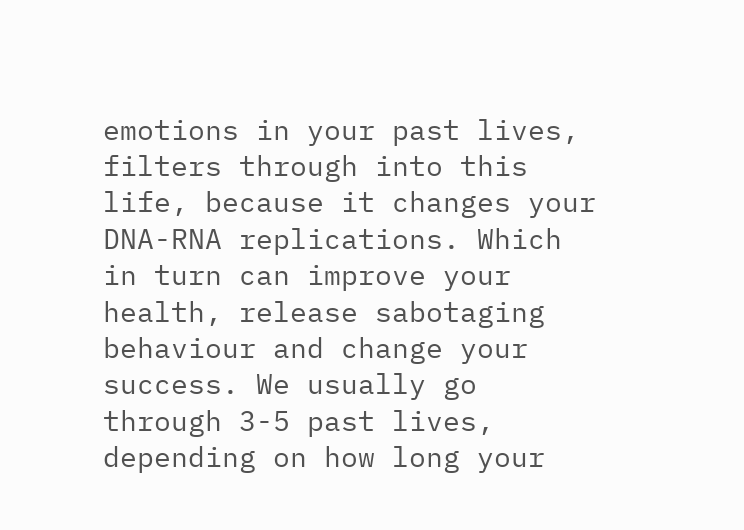emotions in your past lives, filters through into this life, because it changes your DNA-RNA replications. Which in turn can improve your health, release sabotaging behaviour and change your success. We usually go through 3-5 past lives, depending on how long your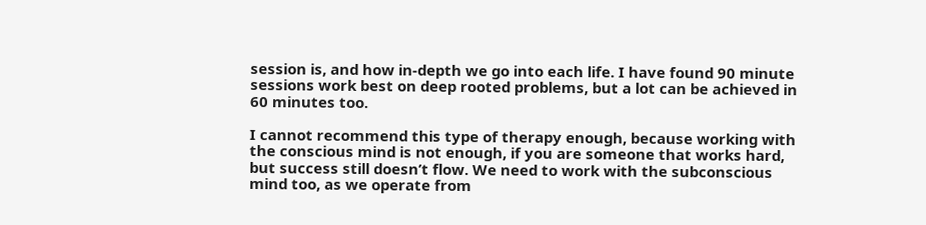session is, and how in-depth we go into each life. I have found 90 minute sessions work best on deep rooted problems, but a lot can be achieved in 60 minutes too.

I cannot recommend this type of therapy enough, because working with the conscious mind is not enough, if you are someone that works hard, but success still doesn’t flow. We need to work with the subconscious mind too, as we operate from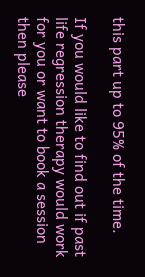this part up to 95% of the time.

If you would like to find out if past life regression therapy would work for you or want to book a session then please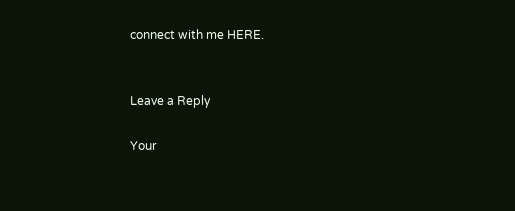connect with me HERE.


Leave a Reply

Your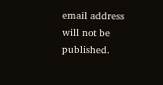email address will not be published.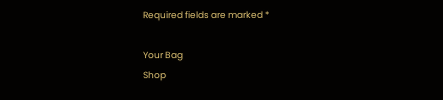Required fields are marked *

Your Bag
Shop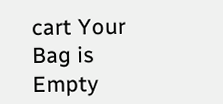cart Your Bag is Empty